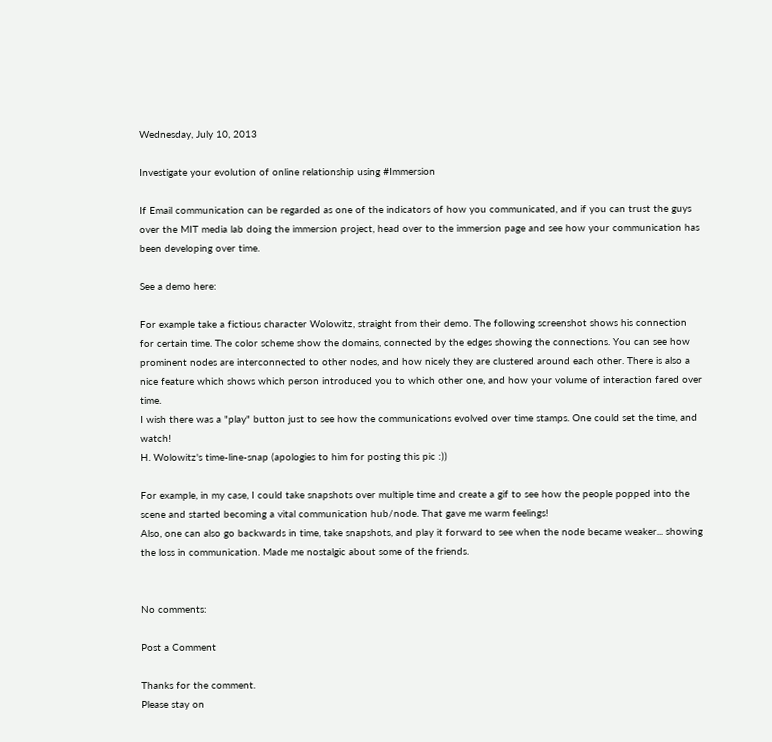Wednesday, July 10, 2013

Investigate your evolution of online relationship using #Immersion

If Email communication can be regarded as one of the indicators of how you communicated, and if you can trust the guys over the MIT media lab doing the immersion project, head over to the immersion page and see how your communication has been developing over time.

See a demo here:

For example take a fictious character Wolowitz, straight from their demo. The following screenshot shows his connection for certain time. The color scheme show the domains, connected by the edges showing the connections. You can see how prominent nodes are interconnected to other nodes, and how nicely they are clustered around each other. There is also a nice feature which shows which person introduced you to which other one, and how your volume of interaction fared over time.
I wish there was a "play" button just to see how the communications evolved over time stamps. One could set the time, and watch!
H. Wolowitz's time-line-snap (apologies to him for posting this pic :))

For example, in my case, I could take snapshots over multiple time and create a gif to see how the people popped into the scene and started becoming a vital communication hub/node. That gave me warm feelings!
Also, one can also go backwards in time, take snapshots, and play it forward to see when the node became weaker... showing the loss in communication. Made me nostalgic about some of the friends.


No comments:

Post a Comment

Thanks for the comment.
Please stay on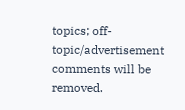topics; off-topic/advertisement comments will be removed.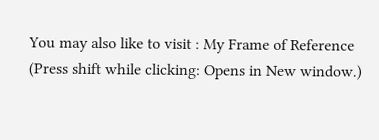You may also like to visit : My Frame of Reference
(Press shift while clicking: Opens in New window.)